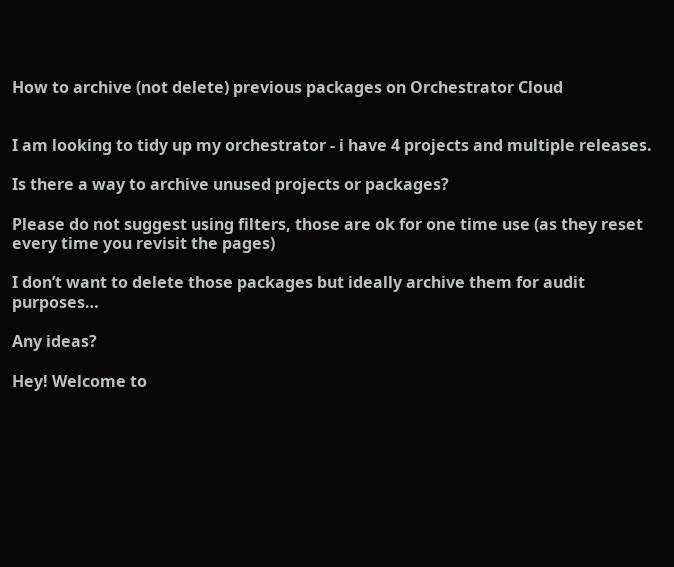How to archive (not delete) previous packages on Orchestrator Cloud


I am looking to tidy up my orchestrator - i have 4 projects and multiple releases.

Is there a way to archive unused projects or packages?

Please do not suggest using filters, those are ok for one time use (as they reset every time you revisit the pages)

I don’t want to delete those packages but ideally archive them for audit purposes…

Any ideas?

Hey! Welcome to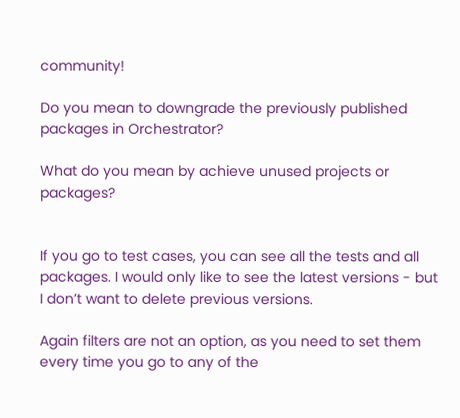community!

Do you mean to downgrade the previously published packages in Orchestrator?

What do you mean by achieve unused projects or packages?


If you go to test cases, you can see all the tests and all packages. I would only like to see the latest versions - but I don’t want to delete previous versions.

Again filters are not an option, as you need to set them every time you go to any of the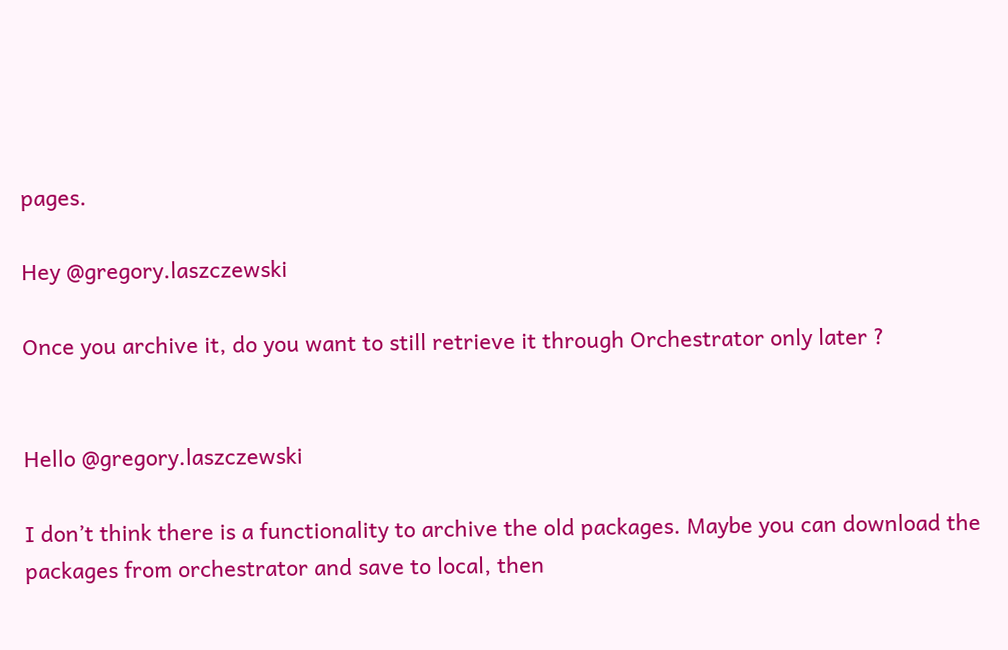pages.

Hey @gregory.laszczewski

Once you archive it, do you want to still retrieve it through Orchestrator only later ?


Hello @gregory.laszczewski

I don’t think there is a functionality to archive the old packages. Maybe you can download the packages from orchestrator and save to local, then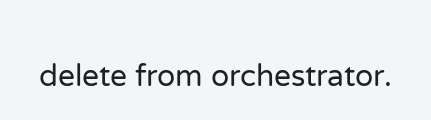delete from orchestrator.